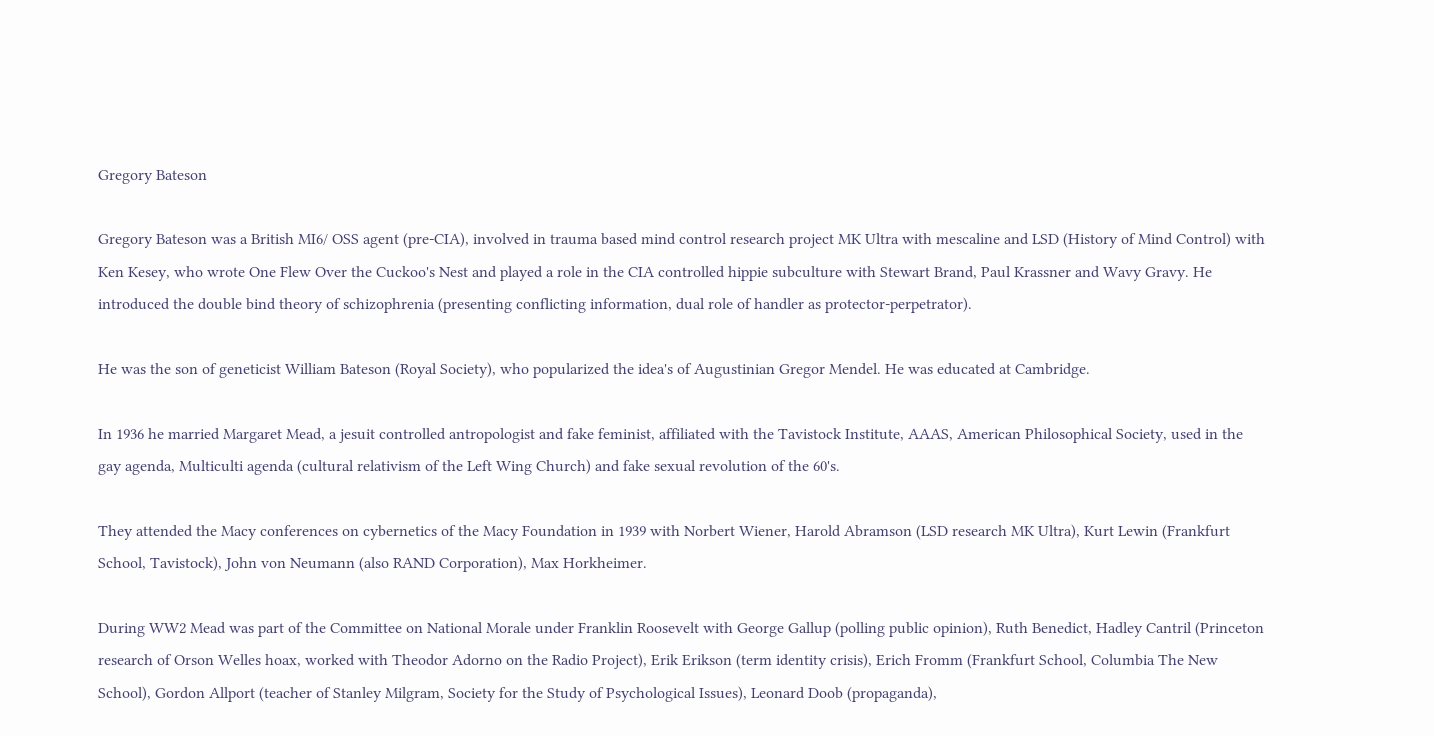Gregory Bateson

Gregory Bateson was a British MI6/ OSS agent (pre-CIA), involved in trauma based mind control research project MK Ultra with mescaline and LSD (History of Mind Control) with Ken Kesey, who wrote One Flew Over the Cuckoo's Nest and played a role in the CIA controlled hippie subculture with Stewart Brand, Paul Krassner and Wavy Gravy. He introduced the double bind theory of schizophrenia (presenting conflicting information, dual role of handler as protector-perpetrator).

He was the son of geneticist William Bateson (Royal Society), who popularized the idea's of Augustinian Gregor Mendel. He was educated at Cambridge.

In 1936 he married Margaret Mead, a jesuit controlled antropologist and fake feminist, affiliated with the Tavistock Institute, AAAS, American Philosophical Society, used in the gay agenda, Multiculti agenda (cultural relativism of the Left Wing Church) and fake sexual revolution of the 60's.

They attended the Macy conferences on cybernetics of the Macy Foundation in 1939 with Norbert Wiener, Harold Abramson (LSD research MK Ultra), Kurt Lewin (Frankfurt School, Tavistock), John von Neumann (also RAND Corporation), Max Horkheimer.

During WW2 Mead was part of the Committee on National Morale under Franklin Roosevelt with George Gallup (polling public opinion), Ruth Benedict, Hadley Cantril (Princeton research of Orson Welles hoax, worked with Theodor Adorno on the Radio Project), Erik Erikson (term identity crisis), Erich Fromm (Frankfurt School, Columbia The New School), Gordon Allport (teacher of Stanley Milgram, Society for the Study of Psychological Issues), Leonard Doob (propaganda),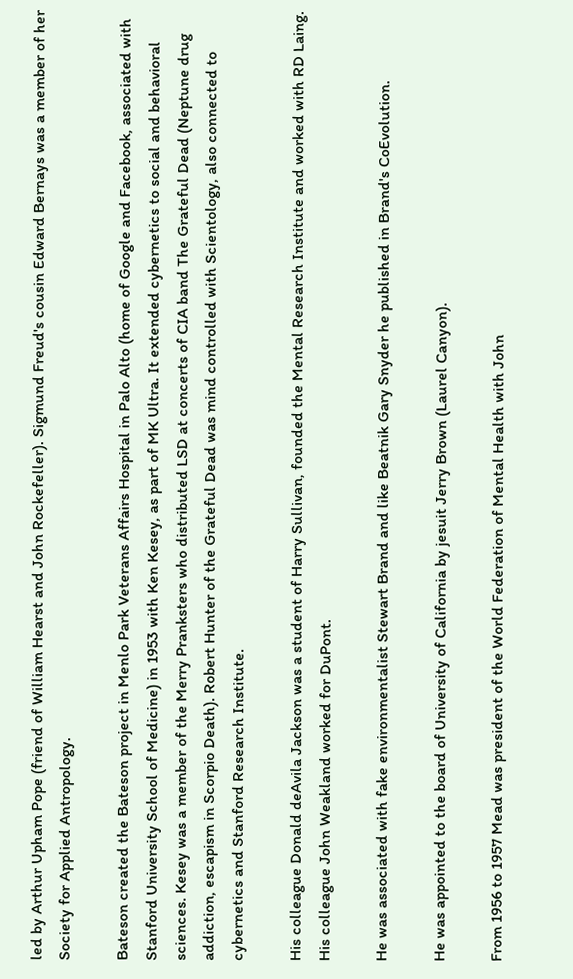led by Arthur Upham Pope (friend of William Hearst and John Rockefeller). Sigmund Freud's cousin Edward Bernays was a member of her Society for Applied Antropology.

Bateson created the Bateson project in Menlo Park Veterans Affairs Hospital in Palo Alto (home of Google and Facebook, associated with Stanford University School of Medicine) in 1953 with Ken Kesey, as part of MK Ultra. It extended cybernetics to social and behavioral sciences. Kesey was a member of the Merry Pranksters who distributed LSD at concerts of CIA band The Grateful Dead (Neptune drug addiction, escapism in Scorpio Death). Robert Hunter of the Grateful Dead was mind controlled with Scientology, also connected to cybernetics and Stanford Research Institute.

His colleague Donald deAvila Jackson was a student of Harry Sullivan, founded the Mental Research Institute and worked with RD Laing. His colleague John Weakland worked for DuPont.

He was associated with fake environmentalist Stewart Brand and like Beatnik Gary Snyder he published in Brand's CoEvolution.

He was appointed to the board of University of California by jesuit Jerry Brown (Laurel Canyon).

From 1956 to 1957 Mead was president of the World Federation of Mental Health with John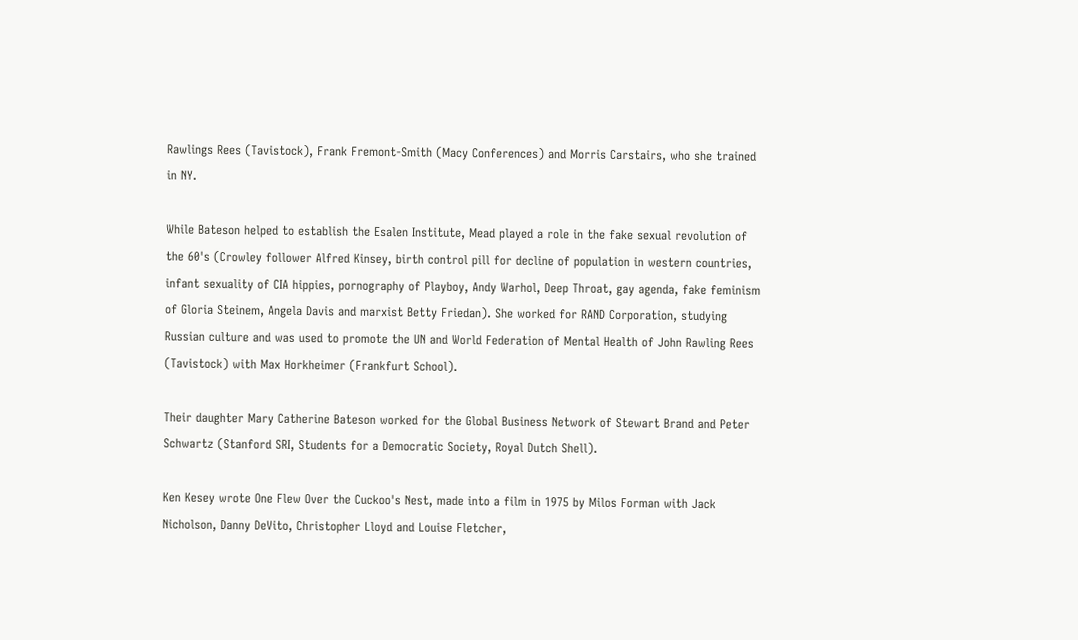Rawlings Rees (Tavistock), Frank Fremont-Smith (Macy Conferences) and Morris Carstairs, who she trained in NY.

While Bateson helped to establish the Esalen Institute, Mead played a role in the fake sexual revolution of the 60's (Crowley follower Alfred Kinsey, birth control pill for decline of population in western countries, infant sexuality of CIA hippies, pornography of Playboy, Andy Warhol, Deep Throat, gay agenda, fake feminism of Gloria Steinem, Angela Davis and marxist Betty Friedan). She worked for RAND Corporation, studying Russian culture and was used to promote the UN and World Federation of Mental Health of John Rawling Rees (Tavistock) with Max Horkheimer (Frankfurt School).

Their daughter Mary Catherine Bateson worked for the Global Business Network of Stewart Brand and Peter Schwartz (Stanford SRI, Students for a Democratic Society, Royal Dutch Shell).

Ken Kesey wrote One Flew Over the Cuckoo's Nest, made into a film in 1975 by Milos Forman with Jack Nicholson, Danny DeVito, Christopher Lloyd and Louise Fletcher,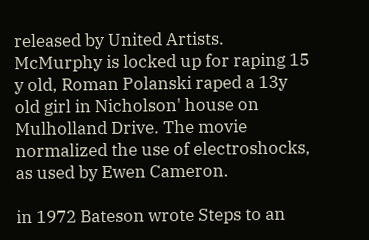released by United Artists. McMurphy is locked up for raping 15 y old, Roman Polanski raped a 13y old girl in Nicholson' house on Mulholland Drive. The movie normalized the use of electroshocks, as used by Ewen Cameron.

in 1972 Bateson wrote Steps to an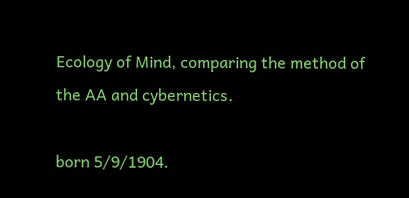Ecology of Mind, comparing the method of the AA and cybernetics.

born 5/9/1904.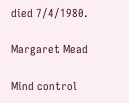died 7/4/1980.

Margaret Mead

Mind control